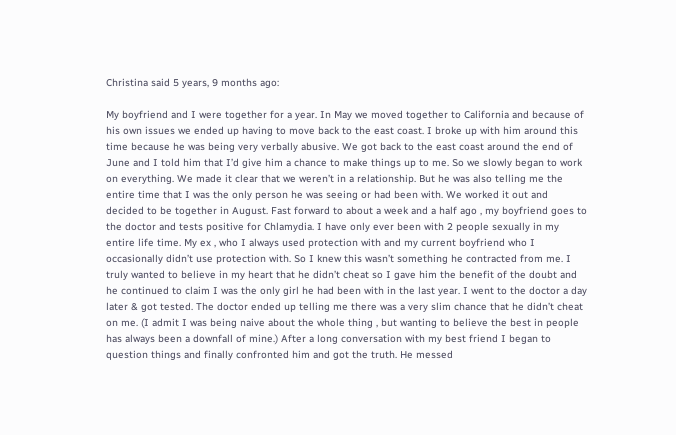Christina said 5 years, 9 months ago:

My boyfriend and I were together for a year. In May we moved together to California and because of his own issues we ended up having to move back to the east coast. I broke up with him around this time because he was being very verbally abusive. We got back to the east coast around the end of June and I told him that I’d give him a chance to make things up to me. So we slowly began to work on everything. We made it clear that we weren’t in a relationship. But he was also telling me the entire time that I was the only person he was seeing or had been with. We worked it out and decided to be together in August. Fast forward to about a week and a half ago , my boyfriend goes to the doctor and tests positive for Chlamydia. I have only ever been with 2 people sexually in my entire life time. My ex , who I always used protection with and my current boyfriend who I occasionally didn’t use protection with. So I knew this wasn’t something he contracted from me. I truly wanted to believe in my heart that he didn’t cheat so I gave him the benefit of the doubt and he continued to claim I was the only girl he had been with in the last year. I went to the doctor a day later & got tested. The doctor ended up telling me there was a very slim chance that he didn’t cheat on me. (I admit I was being naive about the whole thing , but wanting to believe the best in people has always been a downfall of mine.) After a long conversation with my best friend I began to question things and finally confronted him and got the truth. He messed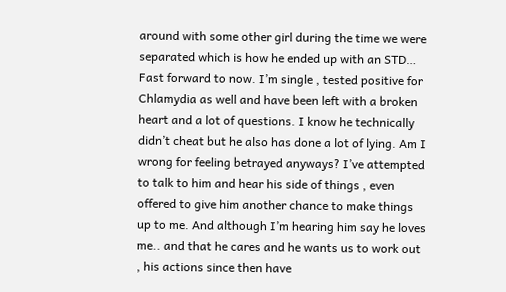around with some other girl during the time we were separated which is how he ended up with an STD… Fast forward to now. I’m single , tested positive for Chlamydia as well and have been left with a broken heart and a lot of questions. I know he technically didn’t cheat but he also has done a lot of lying. Am I wrong for feeling betrayed anyways? I’ve attempted to talk to him and hear his side of things , even offered to give him another chance to make things up to me. And although I’m hearing him say he loves me.. and that he cares and he wants us to work out , his actions since then have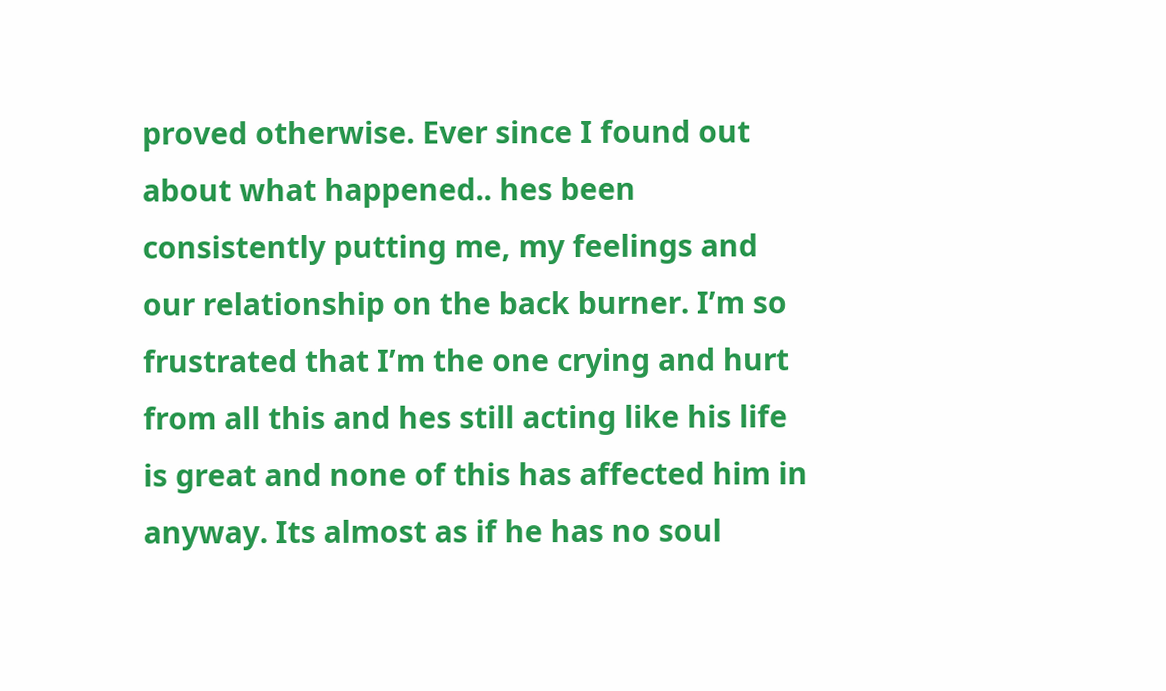proved otherwise. Ever since I found out about what happened.. hes been consistently putting me, my feelings and our relationship on the back burner. I’m so frustrated that I’m the one crying and hurt from all this and hes still acting like his life is great and none of this has affected him in anyway. Its almost as if he has no soul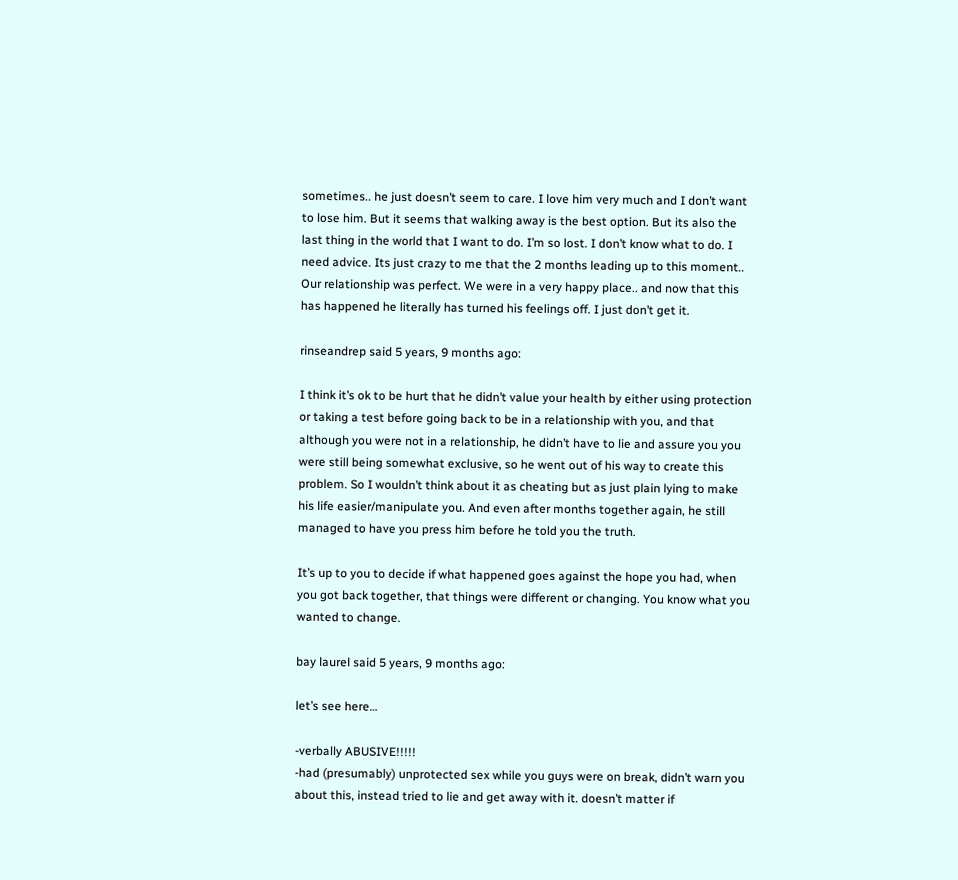sometimes.. he just doesn’t seem to care. I love him very much and I don’t want to lose him. But it seems that walking away is the best option. But its also the last thing in the world that I want to do. I’m so lost. I don’t know what to do. I need advice. Its just crazy to me that the 2 months leading up to this moment.. Our relationship was perfect. We were in a very happy place.. and now that this has happened he literally has turned his feelings off. I just don’t get it.

rinseandrep said 5 years, 9 months ago:

I think it’s ok to be hurt that he didn’t value your health by either using protection or taking a test before going back to be in a relationship with you, and that although you were not in a relationship, he didn’t have to lie and assure you you were still being somewhat exclusive, so he went out of his way to create this problem. So I wouldn’t think about it as cheating but as just plain lying to make his life easier/manipulate you. And even after months together again, he still managed to have you press him before he told you the truth.

It’s up to you to decide if what happened goes against the hope you had, when you got back together, that things were different or changing. You know what you wanted to change.

bay laurel said 5 years, 9 months ago:

let’s see here…

-verbally ABUSIVE!!!!!
-had (presumably) unprotected sex while you guys were on break, didn’t warn you about this, instead tried to lie and get away with it. doesn’t matter if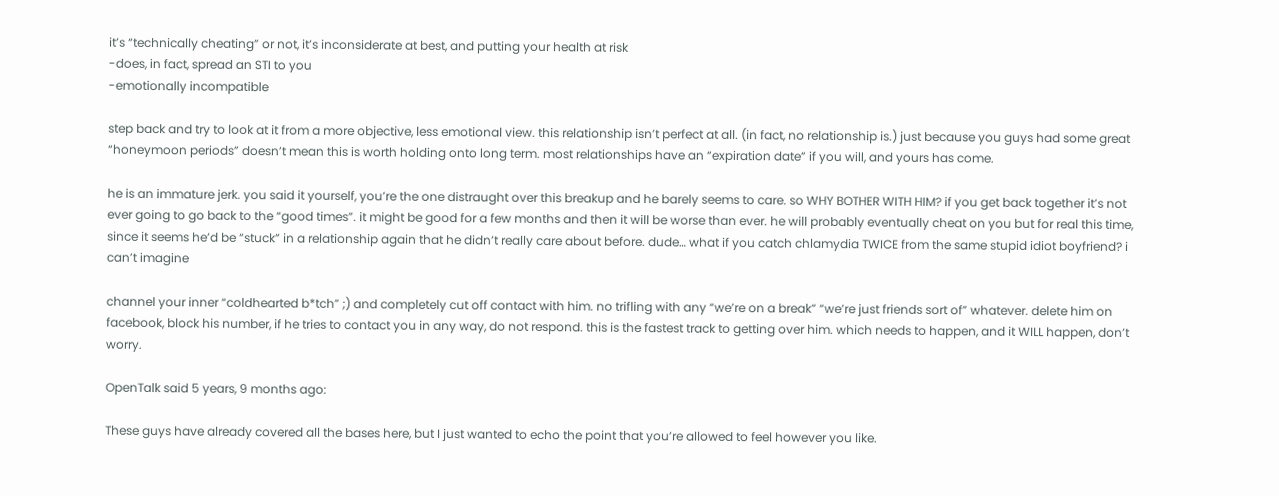it’s “technically cheating” or not, it’s inconsiderate at best, and putting your health at risk
-does, in fact, spread an STI to you
-emotionally incompatible

step back and try to look at it from a more objective, less emotional view. this relationship isn’t perfect at all. (in fact, no relationship is.) just because you guys had some great “honeymoon periods” doesn’t mean this is worth holding onto long term. most relationships have an “expiration date” if you will, and yours has come.

he is an immature jerk. you said it yourself, you’re the one distraught over this breakup and he barely seems to care. so WHY BOTHER WITH HIM? if you get back together it’s not ever going to go back to the “good times”. it might be good for a few months and then it will be worse than ever. he will probably eventually cheat on you but for real this time, since it seems he’d be “stuck” in a relationship again that he didn’t really care about before. dude… what if you catch chlamydia TWICE from the same stupid idiot boyfriend? i can’t imagine

channel your inner “coldhearted b*tch” ;) and completely cut off contact with him. no trifling with any “we’re on a break” “we’re just friends sort of” whatever. delete him on facebook, block his number, if he tries to contact you in any way, do not respond. this is the fastest track to getting over him. which needs to happen, and it WILL happen, don’t worry.

OpenTalk said 5 years, 9 months ago:

These guys have already covered all the bases here, but I just wanted to echo the point that you’re allowed to feel however you like.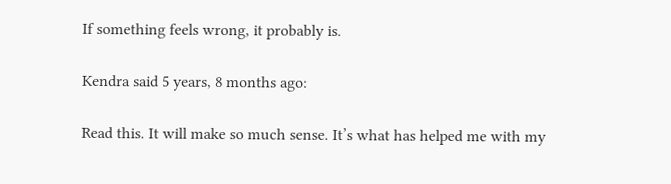If something feels wrong, it probably is.

Kendra said 5 years, 8 months ago:

Read this. It will make so much sense. It’s what has helped me with my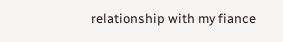relationship with my fiance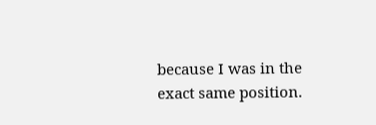because I was in the exact same position.